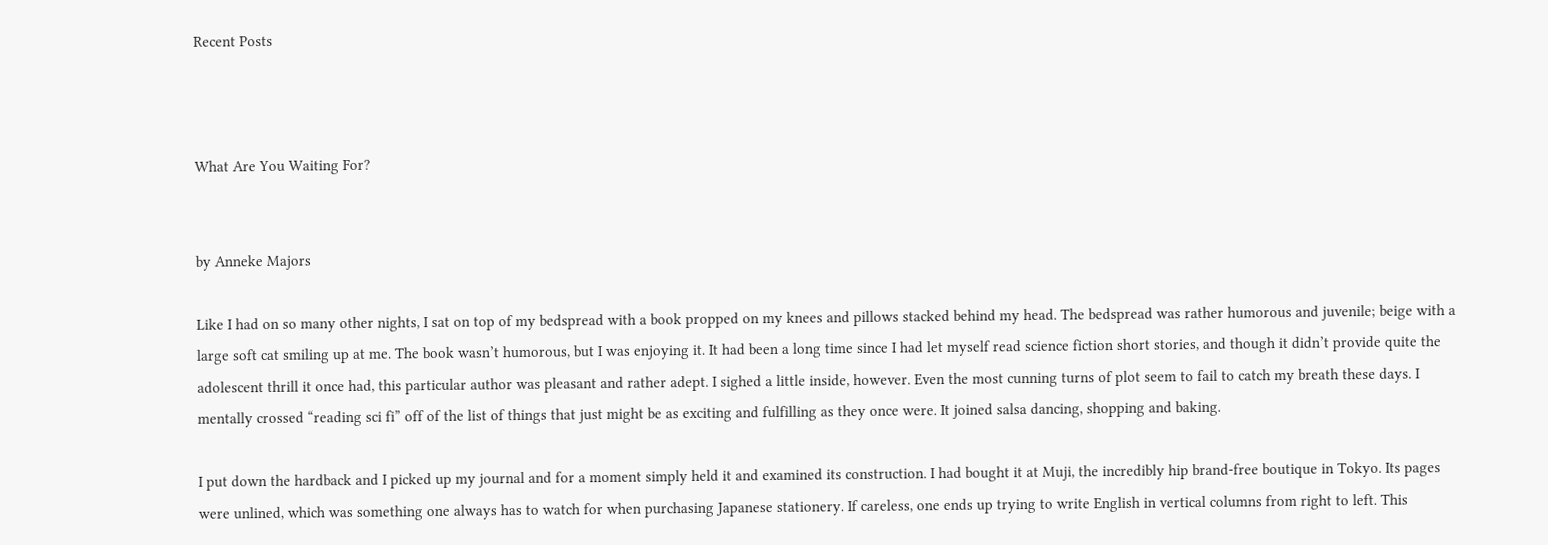Recent Posts



What Are You Waiting For?


by Anneke Majors

Like I had on so many other nights, I sat on top of my bedspread with a book propped on my knees and pillows stacked behind my head. The bedspread was rather humorous and juvenile; beige with a large soft cat smiling up at me. The book wasn’t humorous, but I was enjoying it. It had been a long time since I had let myself read science fiction short stories, and though it didn’t provide quite the adolescent thrill it once had, this particular author was pleasant and rather adept. I sighed a little inside, however. Even the most cunning turns of plot seem to fail to catch my breath these days. I mentally crossed “reading sci fi” off of the list of things that just might be as exciting and fulfilling as they once were. It joined salsa dancing, shopping and baking.

I put down the hardback and I picked up my journal and for a moment simply held it and examined its construction. I had bought it at Muji, the incredibly hip brand-free boutique in Tokyo. Its pages were unlined, which was something one always has to watch for when purchasing Japanese stationery. If careless, one ends up trying to write English in vertical columns from right to left. This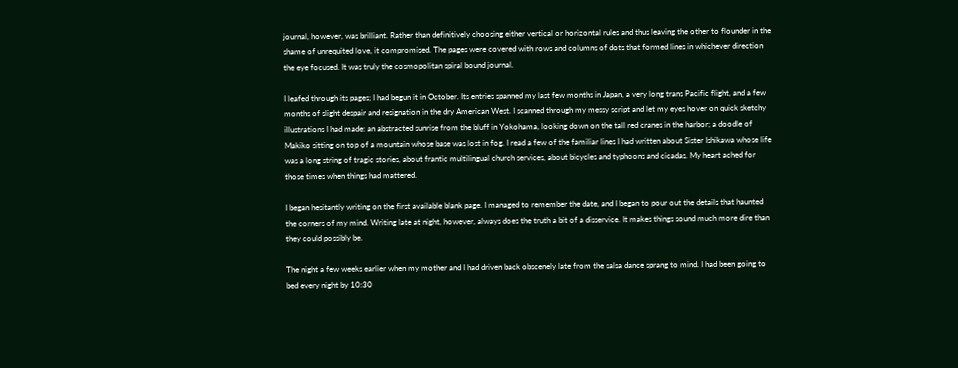journal, however, was brilliant. Rather than definitively choosing either vertical or horizontal rules and thus leaving the other to flounder in the shame of unrequited love, it compromised. The pages were covered with rows and columns of dots that formed lines in whichever direction the eye focused. It was truly the cosmopolitan spiral bound journal.

I leafed through its pages; I had begun it in October. Its entries spanned my last few months in Japan, a very long trans Pacific flight, and a few months of slight despair and resignation in the dry American West. I scanned through my messy script and let my eyes hover on quick sketchy illustrations I had made: an abstracted sunrise from the bluff in Yokohama, looking down on the tall red cranes in the harbor; a doodle of Makiko sitting on top of a mountain whose base was lost in fog. I read a few of the familiar lines I had written about Sister Ishikawa whose life was a long string of tragic stories, about frantic multilingual church services, about bicycles and typhoons and cicadas. My heart ached for those times when things had mattered.

I began hesitantly writing on the first available blank page. I managed to remember the date, and I began to pour out the details that haunted the corners of my mind. Writing late at night, however, always does the truth a bit of a disservice. It makes things sound much more dire than they could possibly be.

The night a few weeks earlier when my mother and I had driven back obscenely late from the salsa dance sprang to mind. I had been going to bed every night by 10:30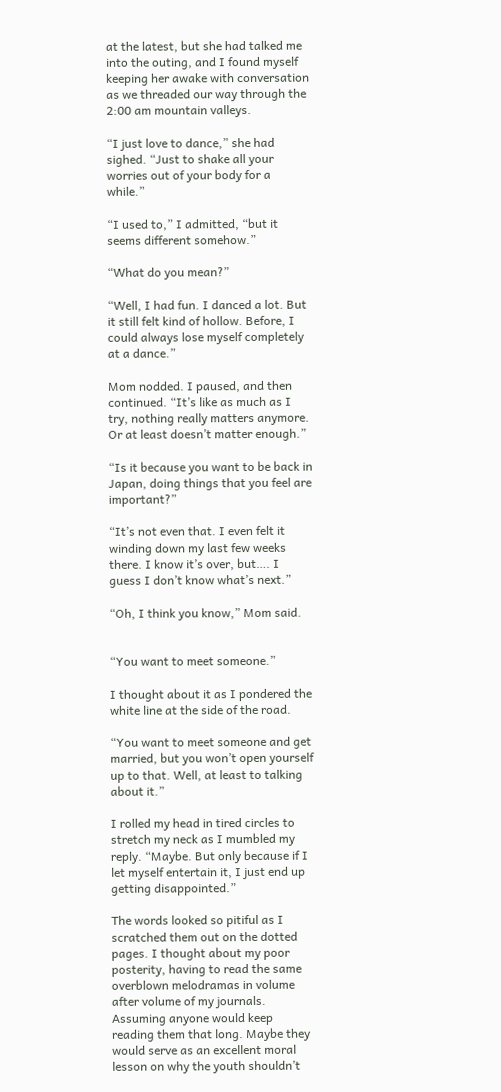at the latest, but she had talked me into the outing, and I found myself keeping her awake with conversation as we threaded our way through the 2:00 am mountain valleys.

“I just love to dance,” she had sighed. “Just to shake all your worries out of your body for a while.”

“I used to,” I admitted, “but it seems different somehow.”

“What do you mean?”

“Well, I had fun. I danced a lot. But it still felt kind of hollow. Before, I could always lose myself completely at a dance.”

Mom nodded. I paused, and then continued. “It’s like as much as I try, nothing really matters anymore. Or at least doesn’t matter enough.”

“Is it because you want to be back in Japan, doing things that you feel are important?”

“It’s not even that. I even felt it winding down my last few weeks there. I know it’s over, but…. I guess I don’t know what’s next.”

“Oh, I think you know,” Mom said.


“You want to meet someone.”

I thought about it as I pondered the white line at the side of the road.

“You want to meet someone and get married, but you won’t open yourself up to that. Well, at least to talking about it.”

I rolled my head in tired circles to stretch my neck as I mumbled my reply. “Maybe. But only because if I let myself entertain it, I just end up getting disappointed.”

The words looked so pitiful as I scratched them out on the dotted pages. I thought about my poor posterity, having to read the same overblown melodramas in volume after volume of my journals. Assuming anyone would keep reading them that long. Maybe they would serve as an excellent moral lesson on why the youth shouldn’t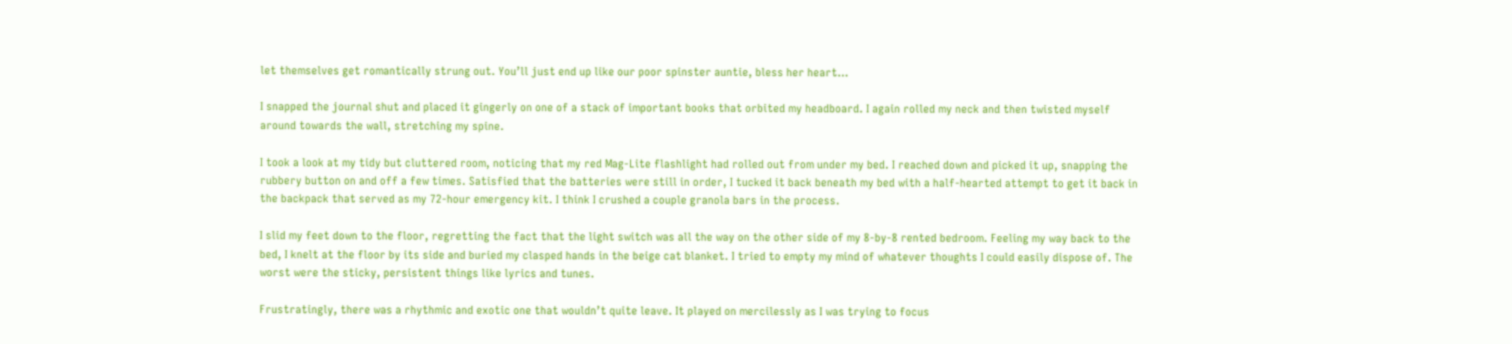let themselves get romantically strung out. You’ll just end up like our poor spinster auntie, bless her heart…

I snapped the journal shut and placed it gingerly on one of a stack of important books that orbited my headboard. I again rolled my neck and then twisted myself around towards the wall, stretching my spine.

I took a look at my tidy but cluttered room, noticing that my red Mag-Lite flashlight had rolled out from under my bed. I reached down and picked it up, snapping the rubbery button on and off a few times. Satisfied that the batteries were still in order, I tucked it back beneath my bed with a half-hearted attempt to get it back in the backpack that served as my 72-hour emergency kit. I think I crushed a couple granola bars in the process.

I slid my feet down to the floor, regretting the fact that the light switch was all the way on the other side of my 8-by-8 rented bedroom. Feeling my way back to the bed, I knelt at the floor by its side and buried my clasped hands in the beige cat blanket. I tried to empty my mind of whatever thoughts I could easily dispose of. The worst were the sticky, persistent things like lyrics and tunes.

Frustratingly, there was a rhythmic and exotic one that wouldn’t quite leave. It played on mercilessly as I was trying to focus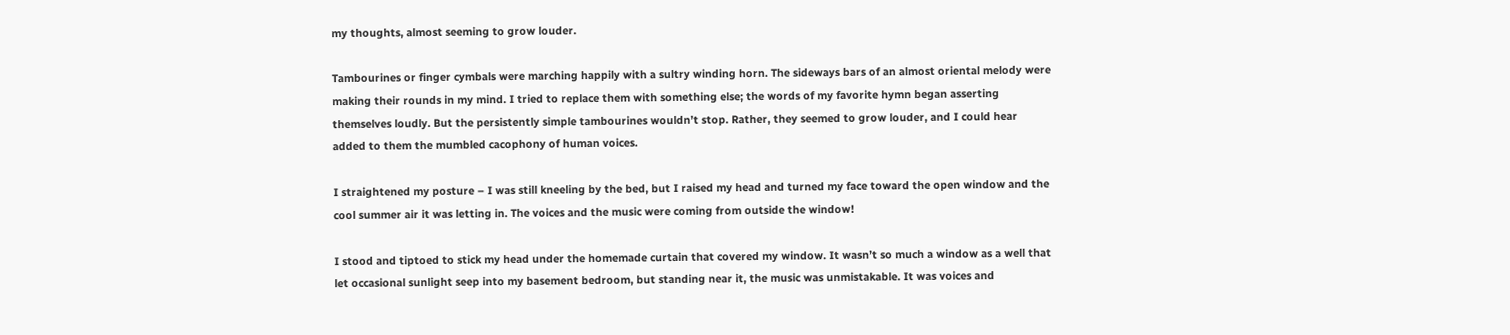my thoughts, almost seeming to grow louder.

Tambourines or finger cymbals were marching happily with a sultry winding horn. The sideways bars of an almost oriental melody were making their rounds in my mind. I tried to replace them with something else; the words of my favorite hymn began asserting themselves loudly. But the persistently simple tambourines wouldn’t stop. Rather, they seemed to grow louder, and I could hear added to them the mumbled cacophony of human voices.

I straightened my posture – I was still kneeling by the bed, but I raised my head and turned my face toward the open window and the cool summer air it was letting in. The voices and the music were coming from outside the window!

I stood and tiptoed to stick my head under the homemade curtain that covered my window. It wasn’t so much a window as a well that let occasional sunlight seep into my basement bedroom, but standing near it, the music was unmistakable. It was voices and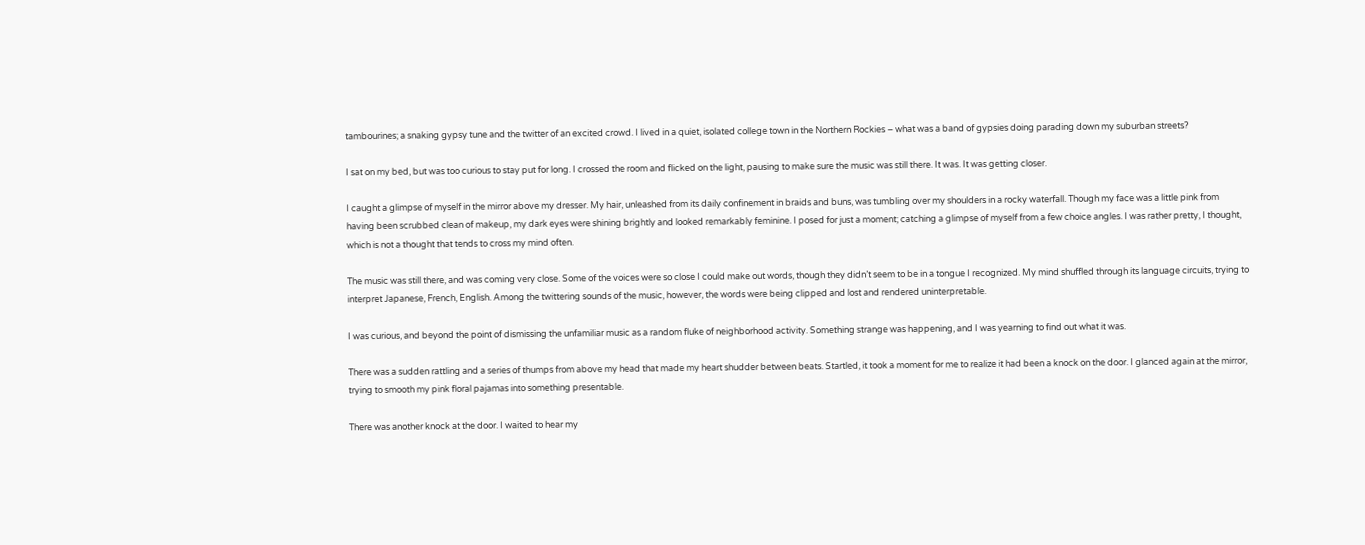tambourines; a snaking gypsy tune and the twitter of an excited crowd. I lived in a quiet, isolated college town in the Northern Rockies – what was a band of gypsies doing parading down my suburban streets?

I sat on my bed, but was too curious to stay put for long. I crossed the room and flicked on the light, pausing to make sure the music was still there. It was. It was getting closer.

I caught a glimpse of myself in the mirror above my dresser. My hair, unleashed from its daily confinement in braids and buns, was tumbling over my shoulders in a rocky waterfall. Though my face was a little pink from having been scrubbed clean of makeup, my dark eyes were shining brightly and looked remarkably feminine. I posed for just a moment; catching a glimpse of myself from a few choice angles. I was rather pretty, I thought, which is not a thought that tends to cross my mind often.

The music was still there, and was coming very close. Some of the voices were so close I could make out words, though they didn’t seem to be in a tongue I recognized. My mind shuffled through its language circuits, trying to interpret Japanese, French, English. Among the twittering sounds of the music, however, the words were being clipped and lost and rendered uninterpretable.

I was curious, and beyond the point of dismissing the unfamiliar music as a random fluke of neighborhood activity. Something strange was happening, and I was yearning to find out what it was.

There was a sudden rattling and a series of thumps from above my head that made my heart shudder between beats. Startled, it took a moment for me to realize it had been a knock on the door. I glanced again at the mirror, trying to smooth my pink floral pajamas into something presentable.

There was another knock at the door. I waited to hear my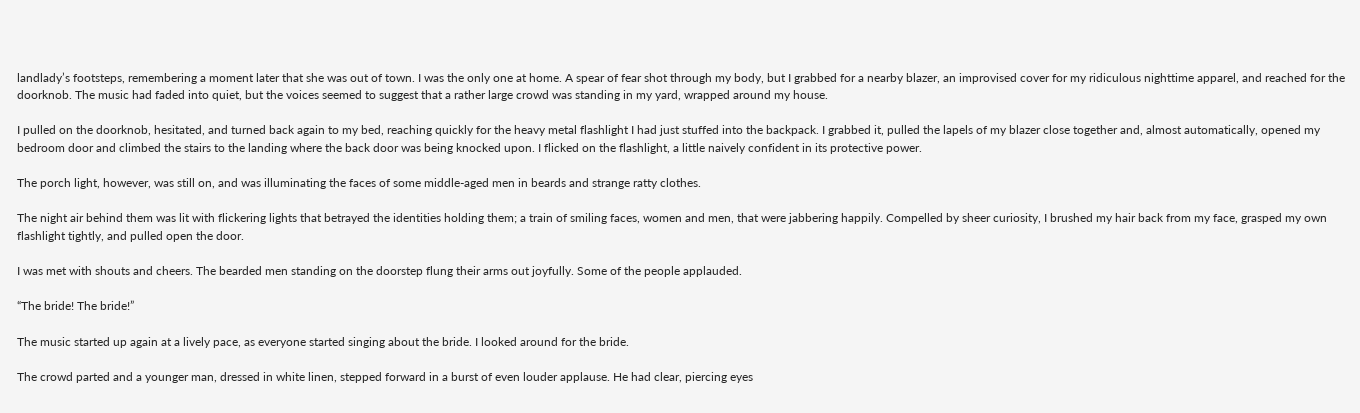landlady’s footsteps, remembering a moment later that she was out of town. I was the only one at home. A spear of fear shot through my body, but I grabbed for a nearby blazer, an improvised cover for my ridiculous nighttime apparel, and reached for the doorknob. The music had faded into quiet, but the voices seemed to suggest that a rather large crowd was standing in my yard, wrapped around my house.

I pulled on the doorknob, hesitated, and turned back again to my bed, reaching quickly for the heavy metal flashlight I had just stuffed into the backpack. I grabbed it, pulled the lapels of my blazer close together and, almost automatically, opened my bedroom door and climbed the stairs to the landing where the back door was being knocked upon. I flicked on the flashlight, a little naively confident in its protective power.

The porch light, however, was still on, and was illuminating the faces of some middle-aged men in beards and strange ratty clothes.

The night air behind them was lit with flickering lights that betrayed the identities holding them; a train of smiling faces, women and men, that were jabbering happily. Compelled by sheer curiosity, I brushed my hair back from my face, grasped my own flashlight tightly, and pulled open the door.

I was met with shouts and cheers. The bearded men standing on the doorstep flung their arms out joyfully. Some of the people applauded.

“The bride! The bride!”

The music started up again at a lively pace, as everyone started singing about the bride. I looked around for the bride.

The crowd parted and a younger man, dressed in white linen, stepped forward in a burst of even louder applause. He had clear, piercing eyes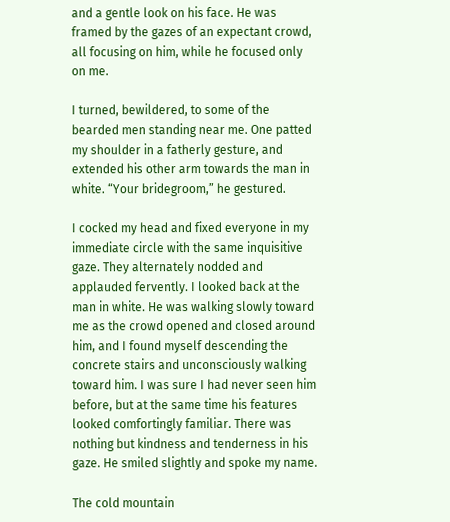and a gentle look on his face. He was framed by the gazes of an expectant crowd, all focusing on him, while he focused only on me.

I turned, bewildered, to some of the bearded men standing near me. One patted my shoulder in a fatherly gesture, and extended his other arm towards the man in white. “Your bridegroom,” he gestured.

I cocked my head and fixed everyone in my immediate circle with the same inquisitive gaze. They alternately nodded and applauded fervently. I looked back at the man in white. He was walking slowly toward me as the crowd opened and closed around him, and I found myself descending the concrete stairs and unconsciously walking toward him. I was sure I had never seen him before, but at the same time his features looked comfortingly familiar. There was nothing but kindness and tenderness in his gaze. He smiled slightly and spoke my name.

The cold mountain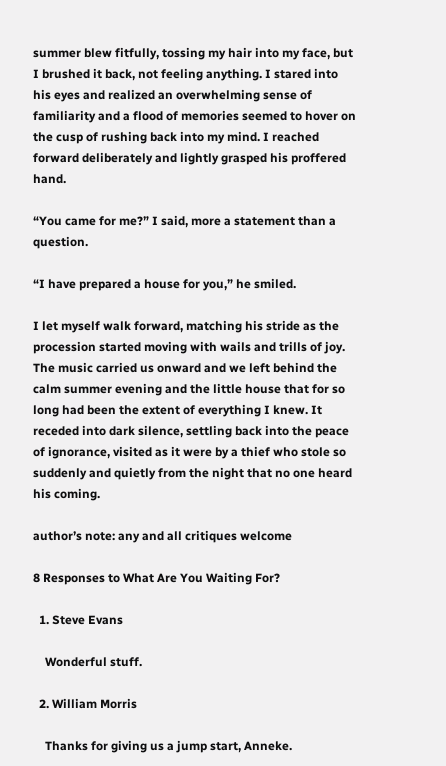summer blew fitfully, tossing my hair into my face, but I brushed it back, not feeling anything. I stared into his eyes and realized an overwhelming sense of familiarity and a flood of memories seemed to hover on the cusp of rushing back into my mind. I reached forward deliberately and lightly grasped his proffered hand.

“You came for me?” I said, more a statement than a question.

“I have prepared a house for you,” he smiled.

I let myself walk forward, matching his stride as the procession started moving with wails and trills of joy. The music carried us onward and we left behind the calm summer evening and the little house that for so long had been the extent of everything I knew. It receded into dark silence, settling back into the peace of ignorance, visited as it were by a thief who stole so suddenly and quietly from the night that no one heard his coming.

author’s note: any and all critiques welcome

8 Responses to What Are You Waiting For?

  1. Steve Evans

    Wonderful stuff.

  2. William Morris

    Thanks for giving us a jump start, Anneke.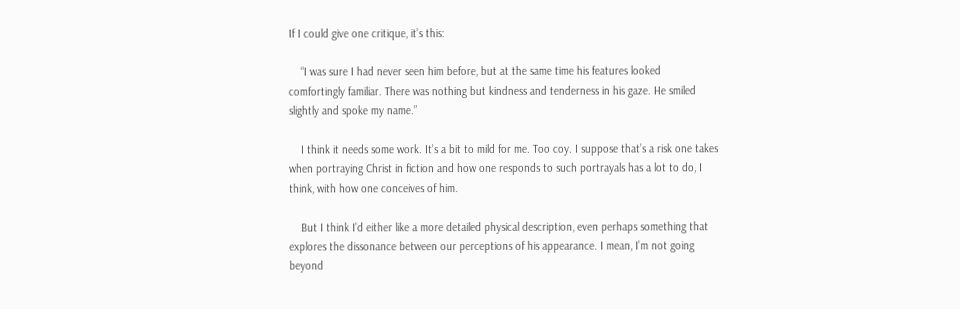If I could give one critique, it’s this:

    “I was sure I had never seen him before, but at the same time his features looked comfortingly familiar. There was nothing but kindness and tenderness in his gaze. He smiled slightly and spoke my name.”

    I think it needs some work. It’s a bit to mild for me. Too coy. I suppose that’s a risk one takes when portraying Christ in fiction and how one responds to such portrayals has a lot to do, I think, with how one conceives of him.

    But I think I’d either like a more detailed physical description, even perhaps something that explores the dissonance between our perceptions of his appearance. I mean, I’m not going beyond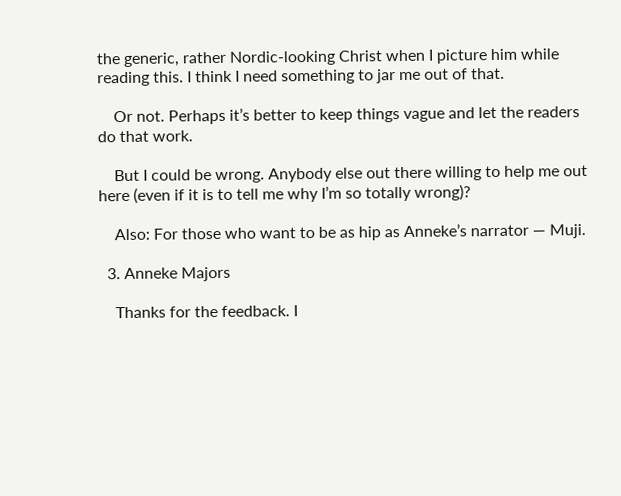the generic, rather Nordic-looking Christ when I picture him while reading this. I think I need something to jar me out of that.

    Or not. Perhaps it’s better to keep things vague and let the readers do that work.

    But I could be wrong. Anybody else out there willing to help me out here (even if it is to tell me why I’m so totally wrong)?

    Also: For those who want to be as hip as Anneke’s narrator — Muji.

  3. Anneke Majors

    Thanks for the feedback. I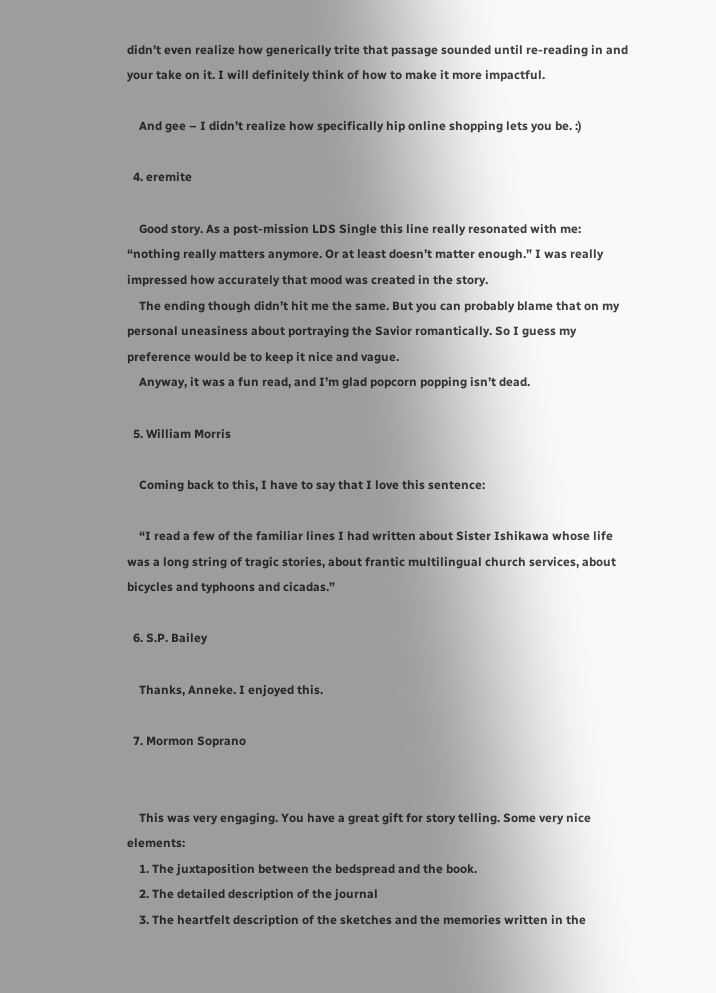didn’t even realize how generically trite that passage sounded until re-reading in and your take on it. I will definitely think of how to make it more impactful.

    And gee – I didn’t realize how specifically hip online shopping lets you be. :)

  4. eremite

    Good story. As a post-mission LDS Single this line really resonated with me: “nothing really matters anymore. Or at least doesn’t matter enough.” I was really impressed how accurately that mood was created in the story.
    The ending though didn’t hit me the same. But you can probably blame that on my personal uneasiness about portraying the Savior romantically. So I guess my preference would be to keep it nice and vague.
    Anyway, it was a fun read, and I’m glad popcorn popping isn’t dead.

  5. William Morris

    Coming back to this, I have to say that I love this sentence:

    “I read a few of the familiar lines I had written about Sister Ishikawa whose life was a long string of tragic stories, about frantic multilingual church services, about bicycles and typhoons and cicadas.”

  6. S.P. Bailey

    Thanks, Anneke. I enjoyed this.

  7. Mormon Soprano


    This was very engaging. You have a great gift for story telling. Some very nice elements:
    1. The juxtaposition between the bedspread and the book.
    2. The detailed description of the journal
    3. The heartfelt description of the sketches and the memories written in the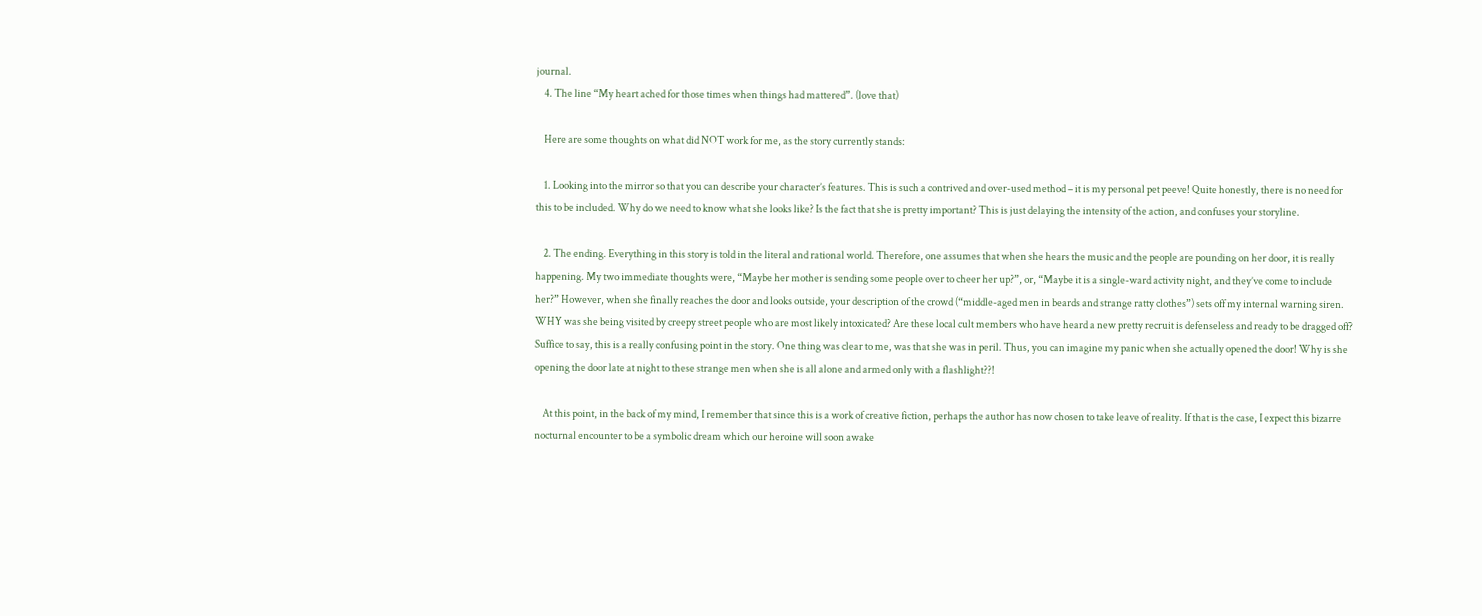journal.
    4. The line “My heart ached for those times when things had mattered”. (love that)

    Here are some thoughts on what did NOT work for me, as the story currently stands:

    1. Looking into the mirror so that you can describe your character’s features. This is such a contrived and over-used method – it is my personal pet peeve! Quite honestly, there is no need for this to be included. Why do we need to know what she looks like? Is the fact that she is pretty important? This is just delaying the intensity of the action, and confuses your storyline.

    2. The ending. Everything in this story is told in the literal and rational world. Therefore, one assumes that when she hears the music and the people are pounding on her door, it is really happening. My two immediate thoughts were, “Maybe her mother is sending some people over to cheer her up?”, or, “Maybe it is a single-ward activity night, and they’ve come to include her?” However, when she finally reaches the door and looks outside, your description of the crowd (“middle-aged men in beards and strange ratty clothes”) sets off my internal warning siren. WHY was she being visited by creepy street people who are most likely intoxicated? Are these local cult members who have heard a new pretty recruit is defenseless and ready to be dragged off? Suffice to say, this is a really confusing point in the story. One thing was clear to me, was that she was in peril. Thus, you can imagine my panic when she actually opened the door! Why is she opening the door late at night to these strange men when she is all alone and armed only with a flashlight??!

    At this point, in the back of my mind, I remember that since this is a work of creative fiction, perhaps the author has now chosen to take leave of reality. If that is the case, I expect this bizarre nocturnal encounter to be a symbolic dream which our heroine will soon awake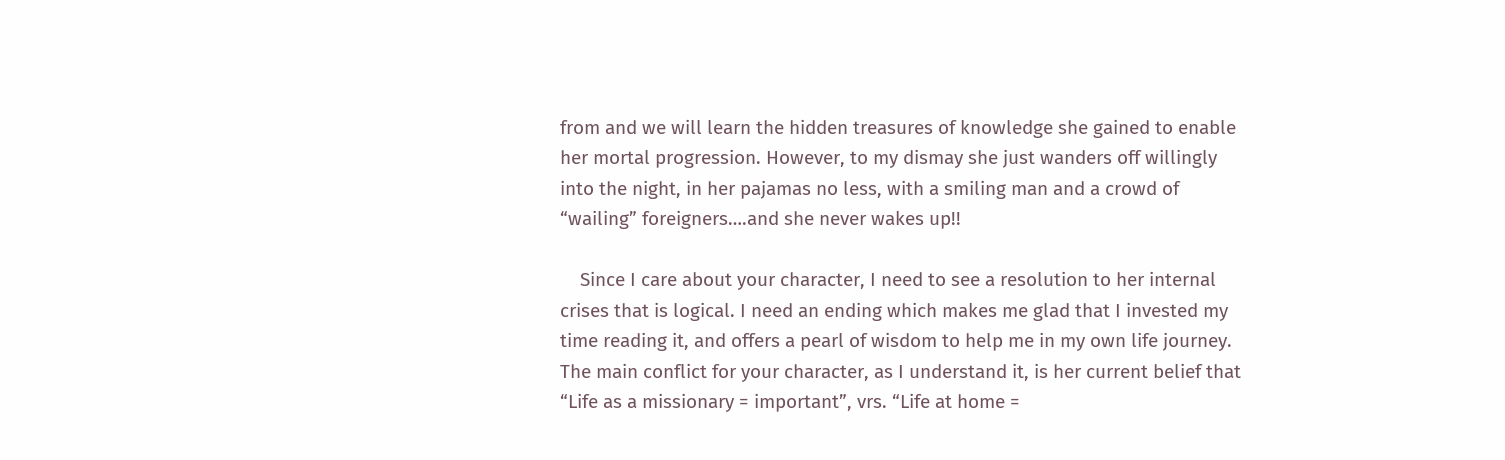from and we will learn the hidden treasures of knowledge she gained to enable her mortal progression. However, to my dismay she just wanders off willingly into the night, in her pajamas no less, with a smiling man and a crowd of “wailing” foreigners….and she never wakes up!!

    Since I care about your character, I need to see a resolution to her internal crises that is logical. I need an ending which makes me glad that I invested my time reading it, and offers a pearl of wisdom to help me in my own life journey. The main conflict for your character, as I understand it, is her current belief that “Life as a missionary = important”, vrs. “Life at home =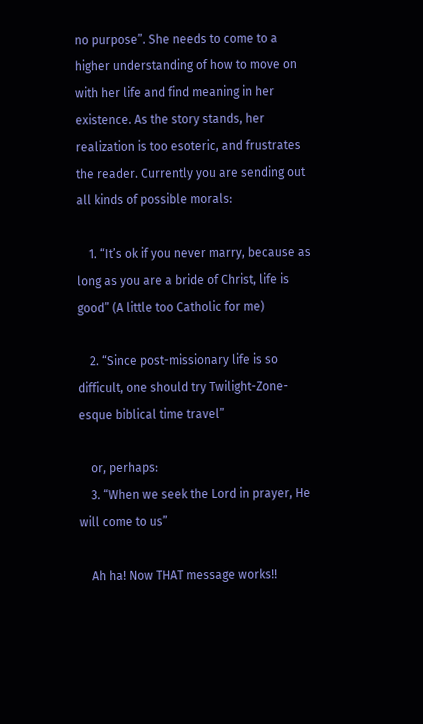no purpose”. She needs to come to a higher understanding of how to move on with her life and find meaning in her existence. As the story stands, her realization is too esoteric, and frustrates the reader. Currently you are sending out all kinds of possible morals:

    1. “It’s ok if you never marry, because as long as you are a bride of Christ, life is good” (A little too Catholic for me)

    2. “Since post-missionary life is so difficult, one should try Twilight-Zone-esque biblical time travel”

    or, perhaps:
    3. “When we seek the Lord in prayer, He will come to us”

    Ah ha! Now THAT message works!!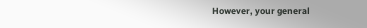However, your general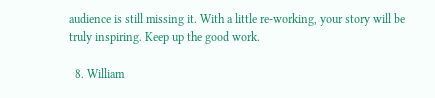audience is still missing it. With a little re-working, your story will be truly inspiring. Keep up the good work.

  8. William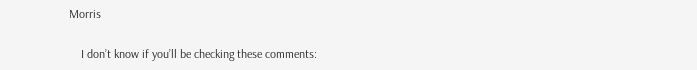Morris

    I don’t know if you’ll be checking these comments: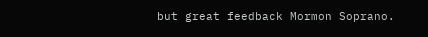but great feedback Mormon Soprano.